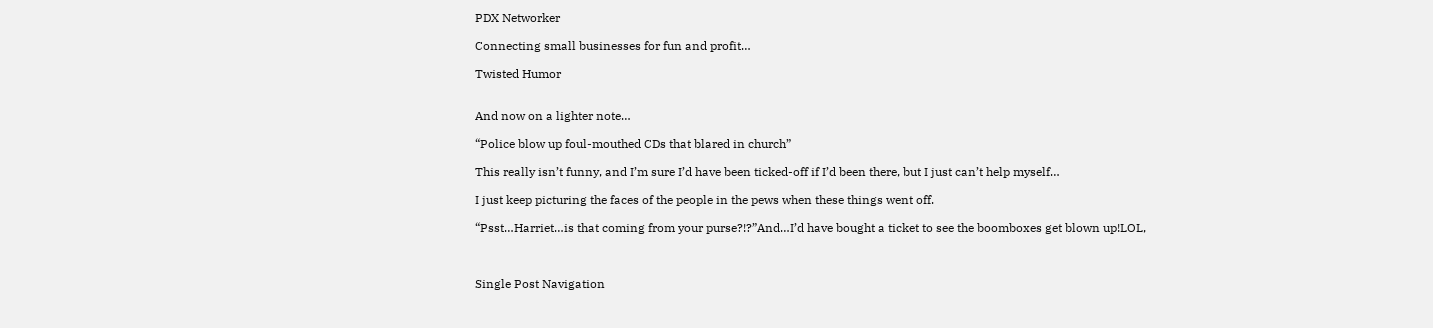PDX Networker

Connecting small businesses for fun and profit…

Twisted Humor


And now on a lighter note…

“Police blow up foul-mouthed CDs that blared in church”

This really isn’t funny, and I’m sure I’d have been ticked-off if I’d been there, but I just can’t help myself…

I just keep picturing the faces of the people in the pews when these things went off.

“Psst…Harriet…is that coming from your purse?!?”And…I’d have bought a ticket to see the boomboxes get blown up!LOL,



Single Post Navigation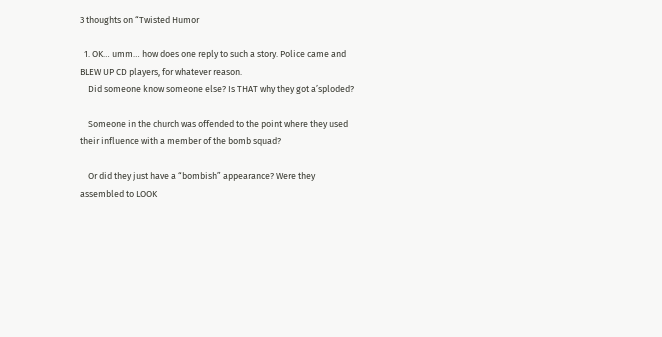3 thoughts on “Twisted Humor

  1. OK… umm… how does one reply to such a story. Police came and BLEW UP CD players, for whatever reason.
    Did someone know someone else? Is THAT why they got a’sploded?

    Someone in the church was offended to the point where they used their influence with a member of the bomb squad?

    Or did they just have a “bombish” appearance? Were they assembled to LOOK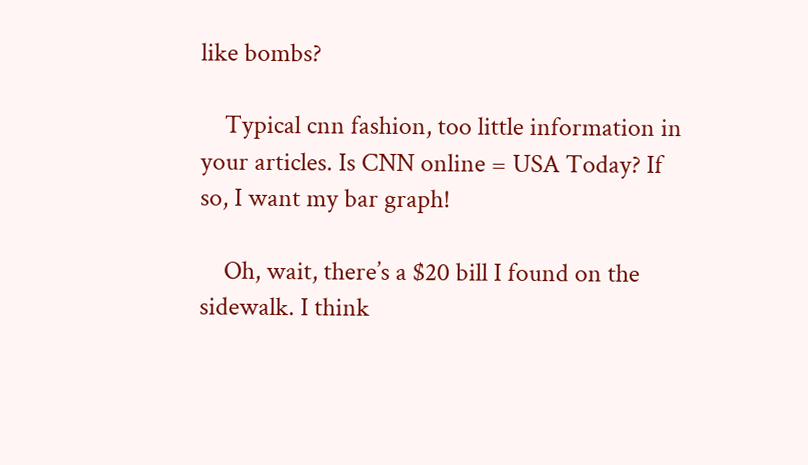like bombs?

    Typical cnn fashion, too little information in your articles. Is CNN online = USA Today? If so, I want my bar graph!

    Oh, wait, there’s a $20 bill I found on the sidewalk. I think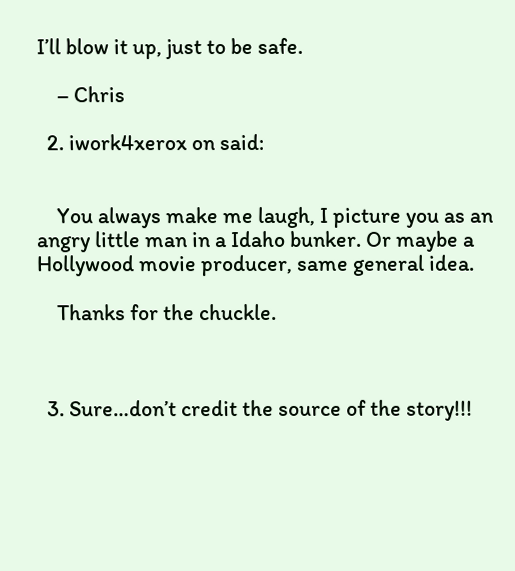I’ll blow it up, just to be safe.

    – Chris

  2. iwork4xerox on said:


    You always make me laugh, I picture you as an angry little man in a Idaho bunker. Or maybe a Hollywood movie producer, same general idea.

    Thanks for the chuckle.



  3. Sure…don’t credit the source of the story!!!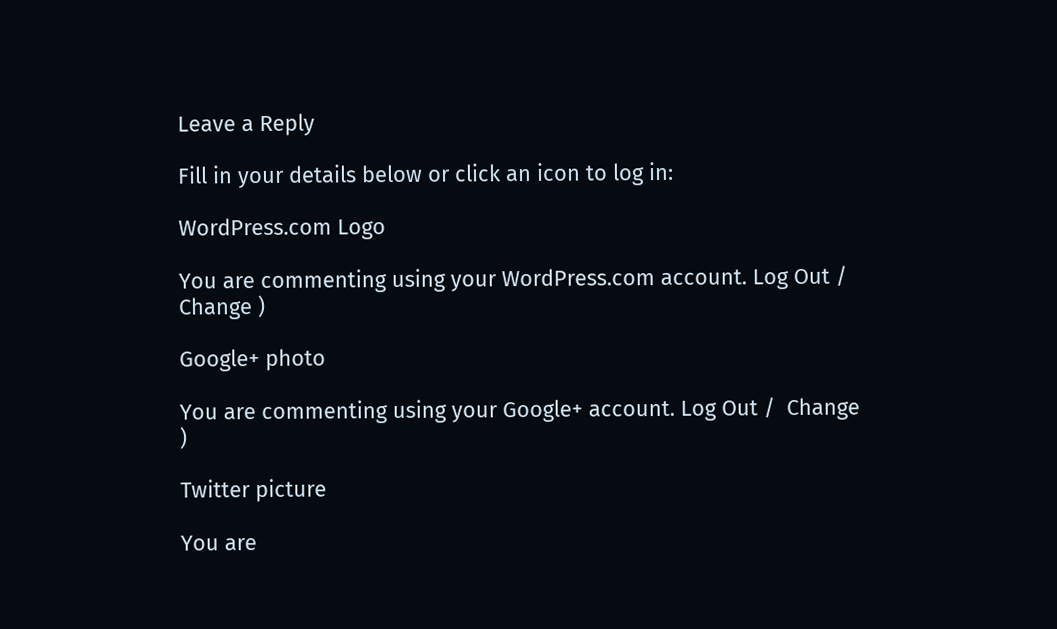Leave a Reply

Fill in your details below or click an icon to log in:

WordPress.com Logo

You are commenting using your WordPress.com account. Log Out /  Change )

Google+ photo

You are commenting using your Google+ account. Log Out /  Change )

Twitter picture

You are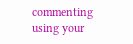commenting using your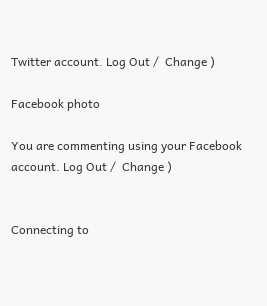Twitter account. Log Out /  Change )

Facebook photo

You are commenting using your Facebook account. Log Out /  Change )


Connecting to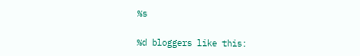%s

%d bloggers like this: